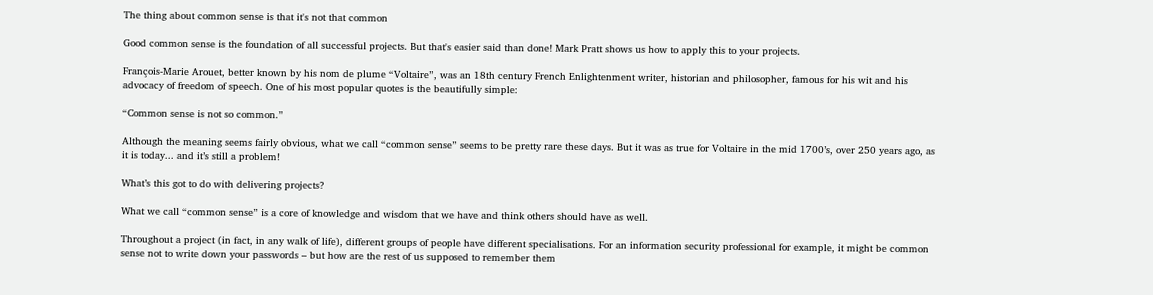The thing about common sense is that it's not that common

Good common sense is the foundation of all successful projects. But that's easier said than done! Mark Pratt shows us how to apply this to your projects.

François-Marie Arouet, better known by his nom de plume “Voltaire”, was an 18th century French Enlightenment writer, historian and philosopher, famous for his wit and his advocacy of freedom of speech. One of his most popular quotes is the beautifully simple:

“Common sense is not so common.”

Although the meaning seems fairly obvious, what we call “common sense” seems to be pretty rare these days. But it was as true for Voltaire in the mid 1700’s, over 250 years ago, as it is today... and it’s still a problem!

What’s this got to do with delivering projects?

What we call “common sense” is a core of knowledge and wisdom that we have and think others should have as well.

Throughout a project (in fact, in any walk of life), different groups of people have different specialisations. For an information security professional for example, it might be common sense not to write down your passwords – but how are the rest of us supposed to remember them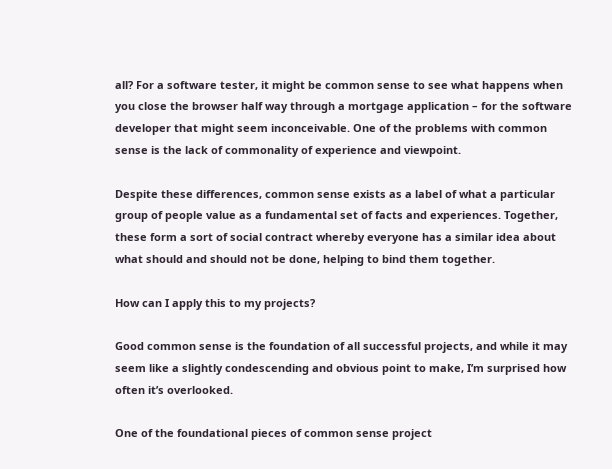all? For a software tester, it might be common sense to see what happens when you close the browser half way through a mortgage application – for the software developer that might seem inconceivable. One of the problems with common sense is the lack of commonality of experience and viewpoint.

Despite these differences, common sense exists as a label of what a particular group of people value as a fundamental set of facts and experiences. Together, these form a sort of social contract whereby everyone has a similar idea about what should and should not be done, helping to bind them together.

How can I apply this to my projects?

Good common sense is the foundation of all successful projects, and while it may seem like a slightly condescending and obvious point to make, I’m surprised how often it’s overlooked.

One of the foundational pieces of common sense project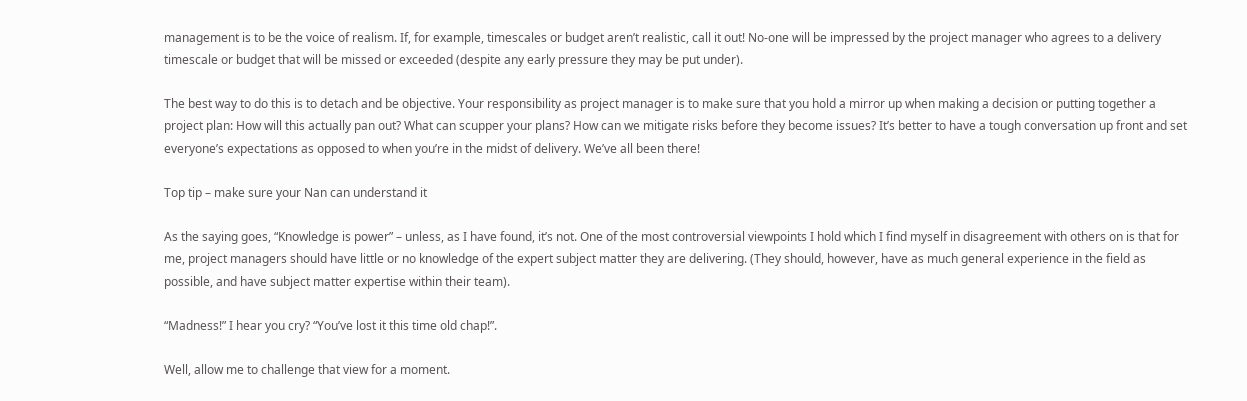management is to be the voice of realism. If, for example, timescales or budget aren’t realistic, call it out! No-one will be impressed by the project manager who agrees to a delivery timescale or budget that will be missed or exceeded (despite any early pressure they may be put under).

The best way to do this is to detach and be objective. Your responsibility as project manager is to make sure that you hold a mirror up when making a decision or putting together a project plan: How will this actually pan out? What can scupper your plans? How can we mitigate risks before they become issues? It’s better to have a tough conversation up front and set everyone’s expectations as opposed to when you’re in the midst of delivery. We’ve all been there!

Top tip – make sure your Nan can understand it

As the saying goes, “Knowledge is power” – unless, as I have found, it’s not. One of the most controversial viewpoints I hold which I find myself in disagreement with others on is that for me, project managers should have little or no knowledge of the expert subject matter they are delivering. (They should, however, have as much general experience in the field as possible, and have subject matter expertise within their team).

“Madness!” I hear you cry? “You’ve lost it this time old chap!”.

Well, allow me to challenge that view for a moment.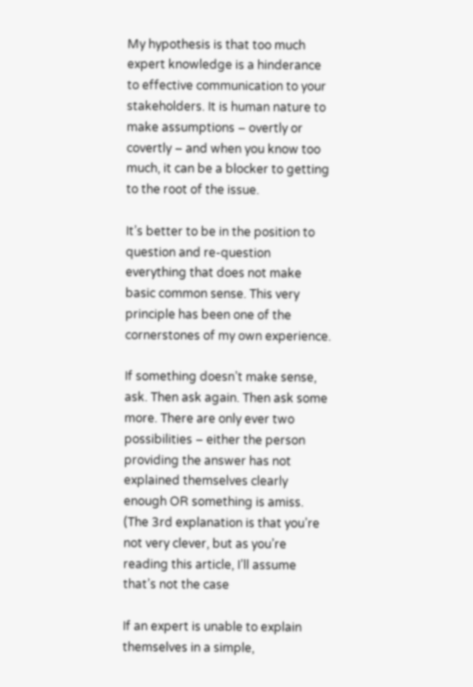My hypothesis is that too much expert knowledge is a hinderance to effective communication to your stakeholders. It is human nature to make assumptions – overtly or covertly – and when you know too much, it can be a blocker to getting to the root of the issue.

It’s better to be in the position to question and re-question everything that does not make basic common sense. This very principle has been one of the cornerstones of my own experience.

If something doesn’t make sense, ask. Then ask again. Then ask some more. There are only ever two possibilities – either the person providing the answer has not explained themselves clearly enough OR something is amiss. (The 3rd explanation is that you’re not very clever, but as you’re reading this article, I’ll assume that’s not the case

If an expert is unable to explain themselves in a simple,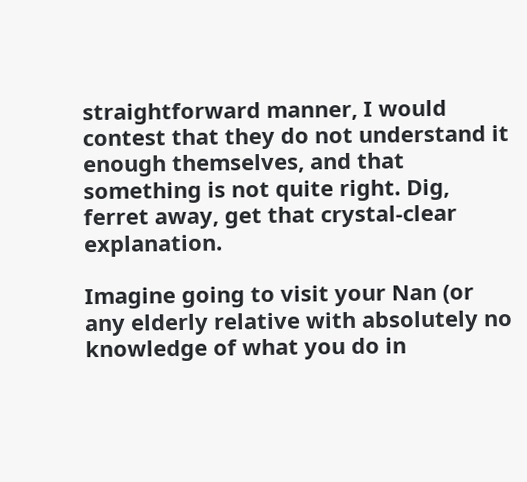straightforward manner, I would contest that they do not understand it enough themselves, and that something is not quite right. Dig, ferret away, get that crystal-clear explanation.

Imagine going to visit your Nan (or any elderly relative with absolutely no knowledge of what you do in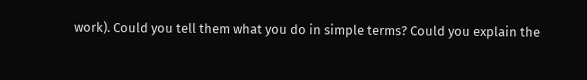work). Could you tell them what you do in simple terms? Could you explain the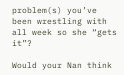problem(s) you’ve been wrestling with all week so she “gets it”?

Would your Nan think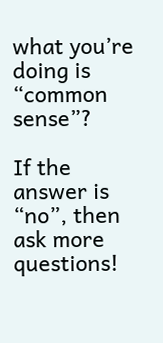what you’re doing is “common sense”?

If the answer is “no”, then ask more questions!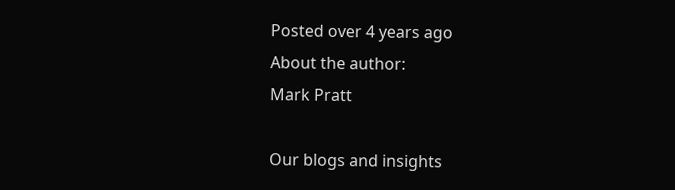Posted over 4 years ago
About the author:
Mark Pratt

Our blogs and insights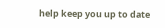help keep you up to date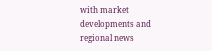with market developments and regional news